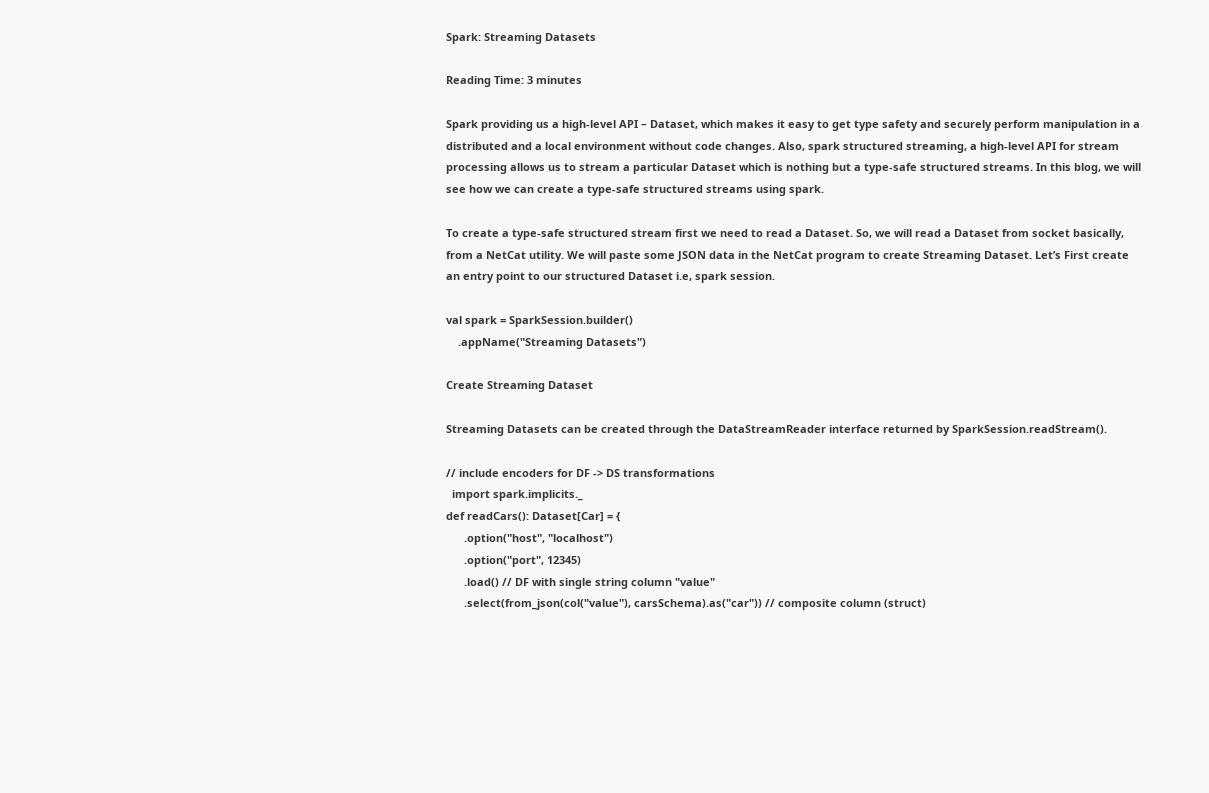Spark: Streaming Datasets

Reading Time: 3 minutes

Spark providing us a high-level API – Dataset, which makes it easy to get type safety and securely perform manipulation in a distributed and a local environment without code changes. Also, spark structured streaming, a high-level API for stream processing allows us to stream a particular Dataset which is nothing but a type-safe structured streams. In this blog, we will see how we can create a type-safe structured streams using spark.

To create a type-safe structured stream first we need to read a Dataset. So, we will read a Dataset from socket basically, from a NetCat utility. We will paste some JSON data in the NetCat program to create Streaming Dataset. Let’s First create an entry point to our structured Dataset i.e, spark session.

val spark = SparkSession.builder()
    .appName("Streaming Datasets")

Create Streaming Dataset

Streaming Datasets can be created through the DataStreamReader interface returned by SparkSession.readStream().

// include encoders for DF -> DS transformations
  import spark.implicits._
def readCars(): Dataset[Car] = {
      .option("host", "localhost")
      .option("port", 12345)
      .load() // DF with single string column "value"
      .select(from_json(col("value"), carsSchema).as("car")) // composite column (struct)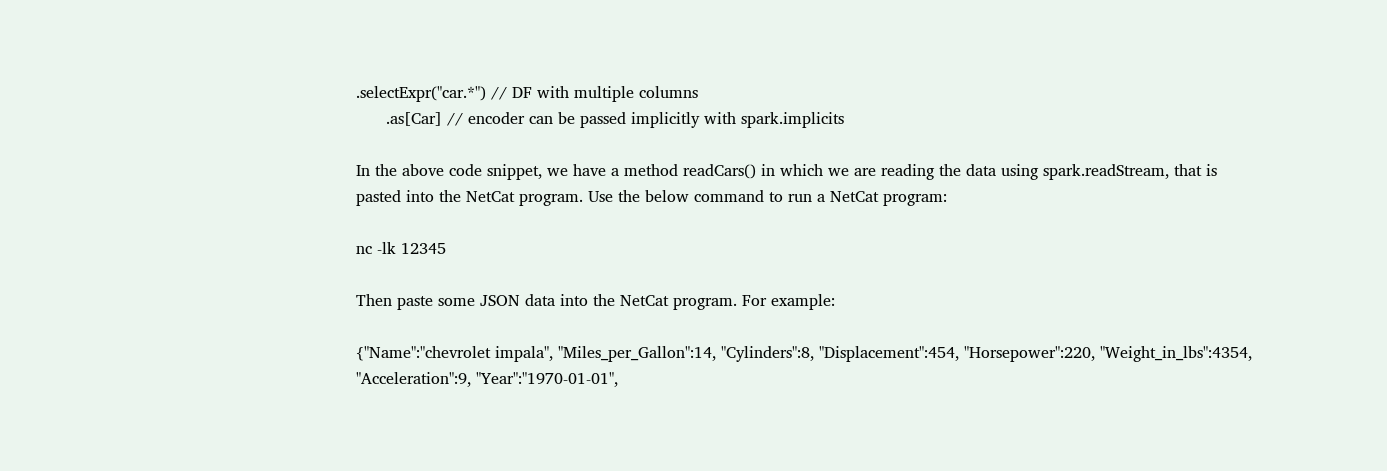.selectExpr("car.*") // DF with multiple columns
      .as[Car] // encoder can be passed implicitly with spark.implicits

In the above code snippet, we have a method readCars() in which we are reading the data using spark.readStream, that is pasted into the NetCat program. Use the below command to run a NetCat program:

nc -lk 12345

Then paste some JSON data into the NetCat program. For example:

{"Name":"chevrolet impala", "Miles_per_Gallon":14, "Cylinders":8, "Displacement":454, "Horsepower":220, "Weight_in_lbs":4354, "Acceleration":9, "Year":"1970-01-01",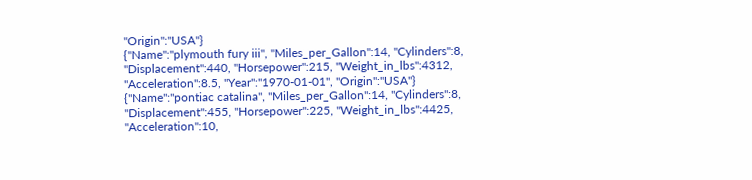"Origin":"USA"}
{"Name":"plymouth fury iii", "Miles_per_Gallon":14, "Cylinders":8, "Displacement":440, "Horsepower":215, "Weight_in_lbs":4312, "Acceleration":8.5, "Year":"1970-01-01", "Origin":"USA"}
{"Name":"pontiac catalina", "Miles_per_Gallon":14, "Cylinders":8, "Displacement":455, "Horsepower":225, "Weight_in_lbs":4425, "Acceleration":10,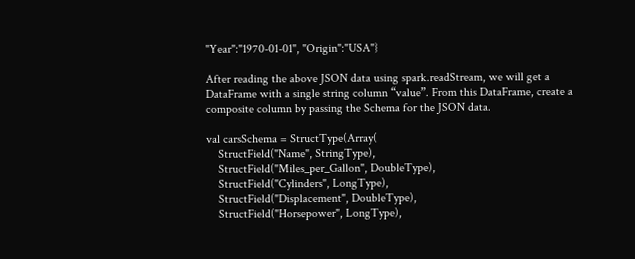"Year":"1970-01-01", "Origin":"USA"}

After reading the above JSON data using spark.readStream, we will get a DataFrame with a single string column “value”. From this DataFrame, create a composite column by passing the Schema for the JSON data.

val carsSchema = StructType(Array(
    StructField("Name", StringType),
    StructField("Miles_per_Gallon", DoubleType),
    StructField("Cylinders", LongType),
    StructField("Displacement", DoubleType),
    StructField("Horsepower", LongType),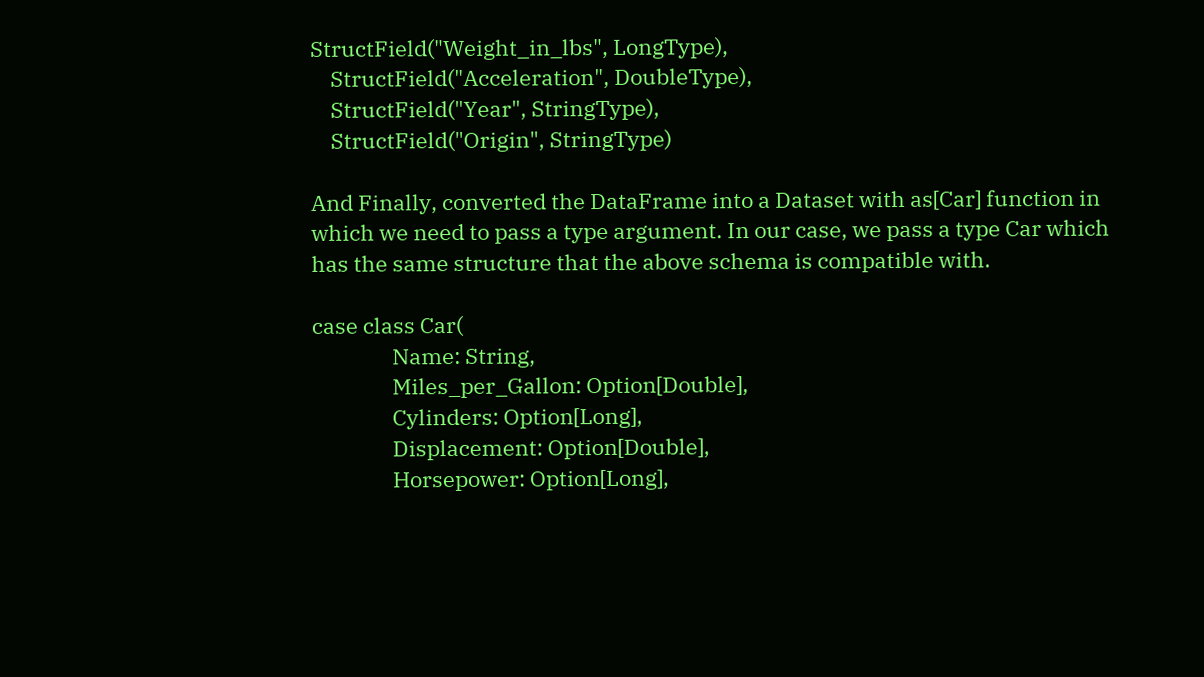StructField("Weight_in_lbs", LongType),
    StructField("Acceleration", DoubleType),
    StructField("Year", StringType),
    StructField("Origin", StringType)

And Finally, converted the DataFrame into a Dataset with as[Car] function in which we need to pass a type argument. In our case, we pass a type Car which has the same structure that the above schema is compatible with.

case class Car(
                Name: String,
                Miles_per_Gallon: Option[Double],
                Cylinders: Option[Long],
                Displacement: Option[Double],
                Horsepower: Option[Long],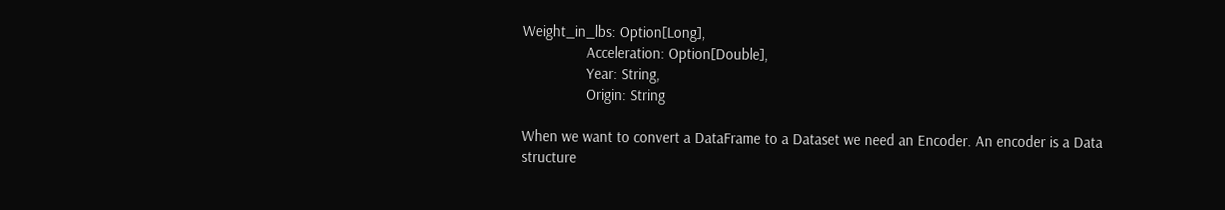Weight_in_lbs: Option[Long],
                Acceleration: Option[Double],
                Year: String,
                Origin: String

When we want to convert a DataFrame to a Dataset we need an Encoder. An encoder is a Data structure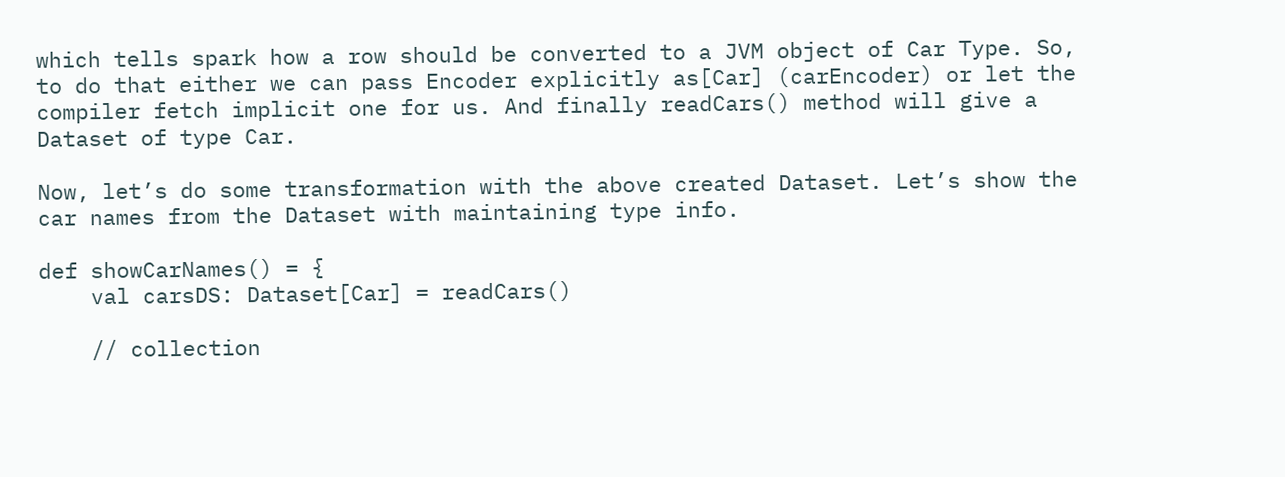which tells spark how a row should be converted to a JVM object of Car Type. So, to do that either we can pass Encoder explicitly as[Car] (carEncoder) or let the compiler fetch implicit one for us. And finally readCars() method will give a Dataset of type Car.

Now, let’s do some transformation with the above created Dataset. Let’s show the car names from the Dataset with maintaining type info.

def showCarNames() = {
    val carsDS: Dataset[Car] = readCars()

    // collection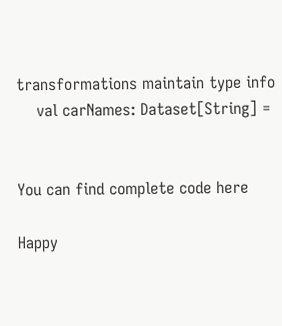transformations maintain type info
    val carNames: Dataset[String] =


You can find complete code here

Happy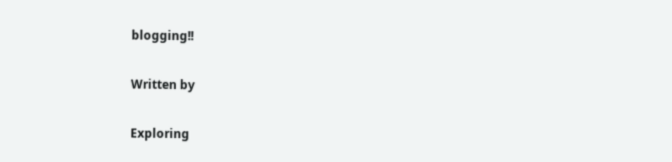blogging!!

Written by

Exploring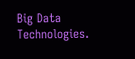Big Data Technologies.